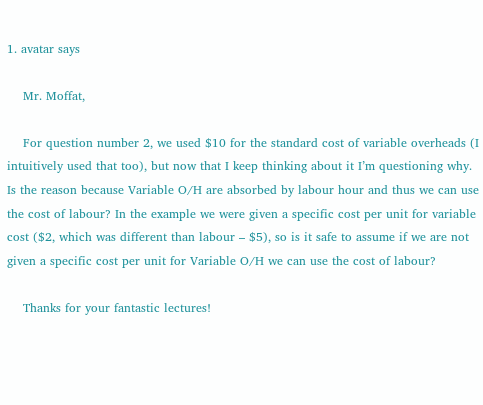1. avatar says

    Mr. Moffat,

    For question number 2, we used $10 for the standard cost of variable overheads (I intuitively used that too), but now that I keep thinking about it I’m questioning why. Is the reason because Variable O/H are absorbed by labour hour and thus we can use the cost of labour? In the example we were given a specific cost per unit for variable cost ($2, which was different than labour – $5), so is it safe to assume if we are not given a specific cost per unit for Variable O/H we can use the cost of labour?

    Thanks for your fantastic lectures!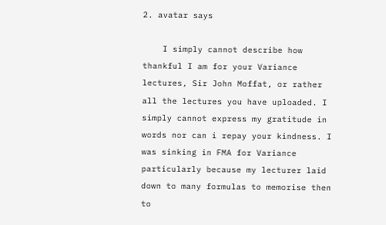2. avatar says

    I simply cannot describe how thankful I am for your Variance lectures, Sir John Moffat, or rather all the lectures you have uploaded. I simply cannot express my gratitude in words nor can i repay your kindness. I was sinking in FMA for Variance particularly because my lecturer laid down to many formulas to memorise then to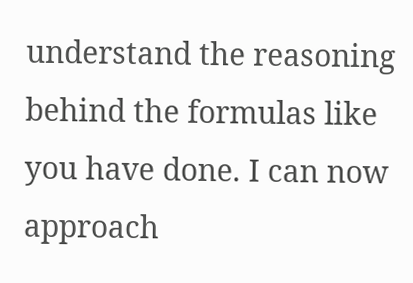understand the reasoning behind the formulas like you have done. I can now approach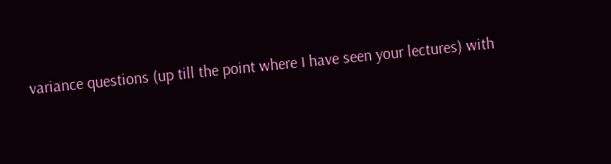variance questions (up till the point where I have seen your lectures) with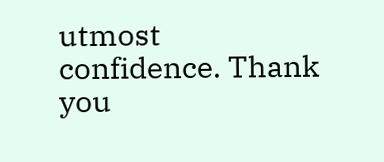utmost confidence. Thank you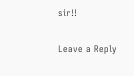sir!!

Leave a Reply